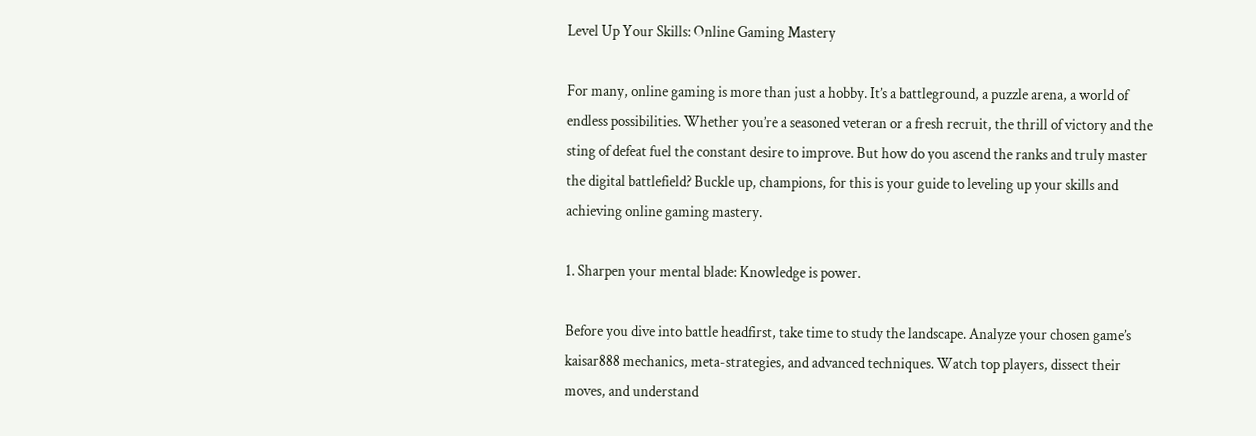Level Up Your Skills: Online Gaming Mastery

For many, online gaming is more than just a hobby. It’s a battleground, a puzzle arena, a world of endless possibilities. Whether you’re a seasoned veteran or a fresh recruit, the thrill of victory and the sting of defeat fuel the constant desire to improve. But how do you ascend the ranks and truly master the digital battlefield? Buckle up, champions, for this is your guide to leveling up your skills and achieving online gaming mastery.

1. Sharpen your mental blade: Knowledge is power.

Before you dive into battle headfirst, take time to study the landscape. Analyze your chosen game’s kaisar888 mechanics, meta-strategies, and advanced techniques. Watch top players, dissect their moves, and understand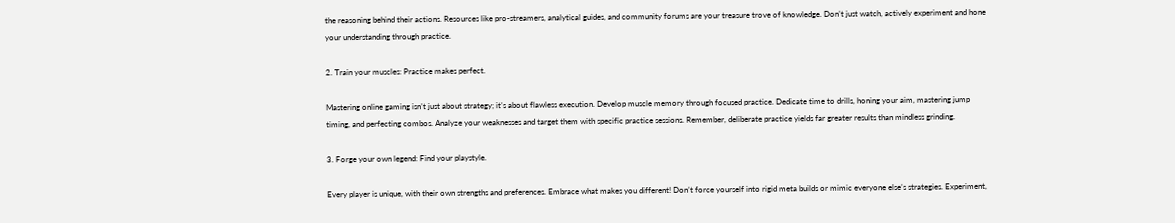the reasoning behind their actions. Resources like pro-streamers, analytical guides, and community forums are your treasure trove of knowledge. Don’t just watch, actively experiment and hone your understanding through practice.

2. Train your muscles: Practice makes perfect.

Mastering online gaming isn’t just about strategy; it’s about flawless execution. Develop muscle memory through focused practice. Dedicate time to drills, honing your aim, mastering jump timing, and perfecting combos. Analyze your weaknesses and target them with specific practice sessions. Remember, deliberate practice yields far greater results than mindless grinding.

3. Forge your own legend: Find your playstyle.

Every player is unique, with their own strengths and preferences. Embrace what makes you different! Don’t force yourself into rigid meta builds or mimic everyone else’s strategies. Experiment,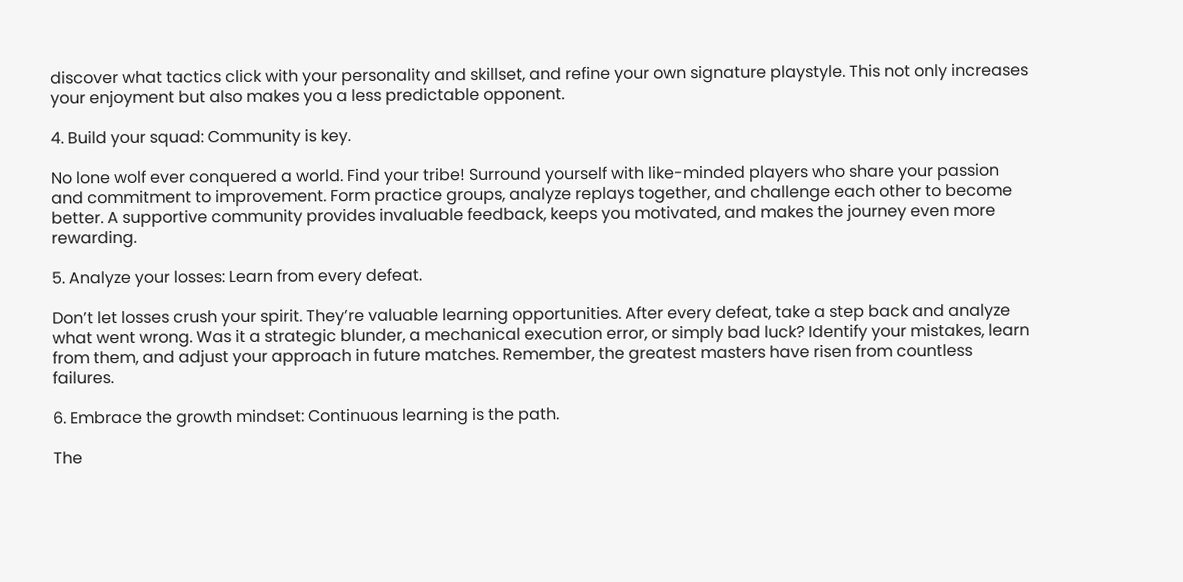discover what tactics click with your personality and skillset, and refine your own signature playstyle. This not only increases your enjoyment but also makes you a less predictable opponent.

4. Build your squad: Community is key.

No lone wolf ever conquered a world. Find your tribe! Surround yourself with like-minded players who share your passion and commitment to improvement. Form practice groups, analyze replays together, and challenge each other to become better. A supportive community provides invaluable feedback, keeps you motivated, and makes the journey even more rewarding.

5. Analyze your losses: Learn from every defeat.

Don’t let losses crush your spirit. They’re valuable learning opportunities. After every defeat, take a step back and analyze what went wrong. Was it a strategic blunder, a mechanical execution error, or simply bad luck? Identify your mistakes, learn from them, and adjust your approach in future matches. Remember, the greatest masters have risen from countless failures.

6. Embrace the growth mindset: Continuous learning is the path.

The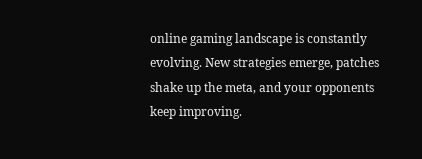online gaming landscape is constantly evolving. New strategies emerge, patches shake up the meta, and your opponents keep improving.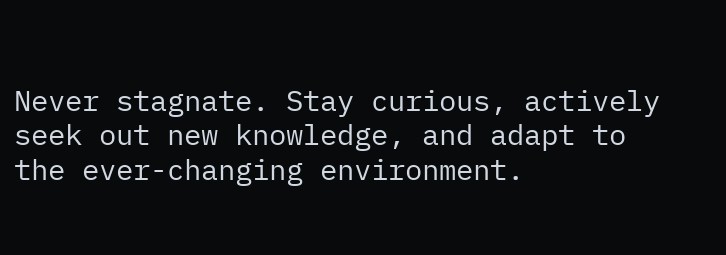Never stagnate. Stay curious, actively seek out new knowledge, and adapt to the ever-changing environment.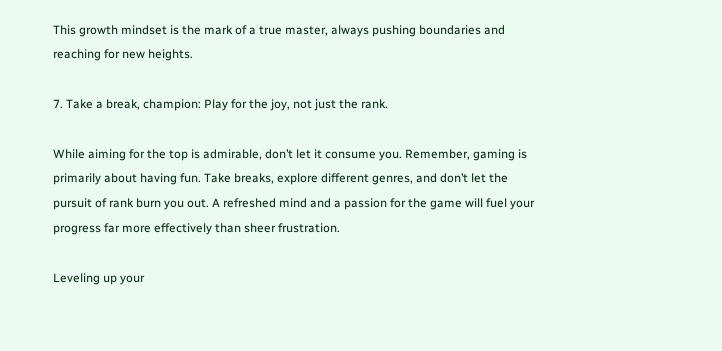This growth mindset is the mark of a true master, always pushing boundaries and reaching for new heights.

7. Take a break, champion: Play for the joy, not just the rank.

While aiming for the top is admirable, don’t let it consume you. Remember, gaming is primarily about having fun. Take breaks, explore different genres, and don’t let the pursuit of rank burn you out. A refreshed mind and a passion for the game will fuel your progress far more effectively than sheer frustration.

Leveling up your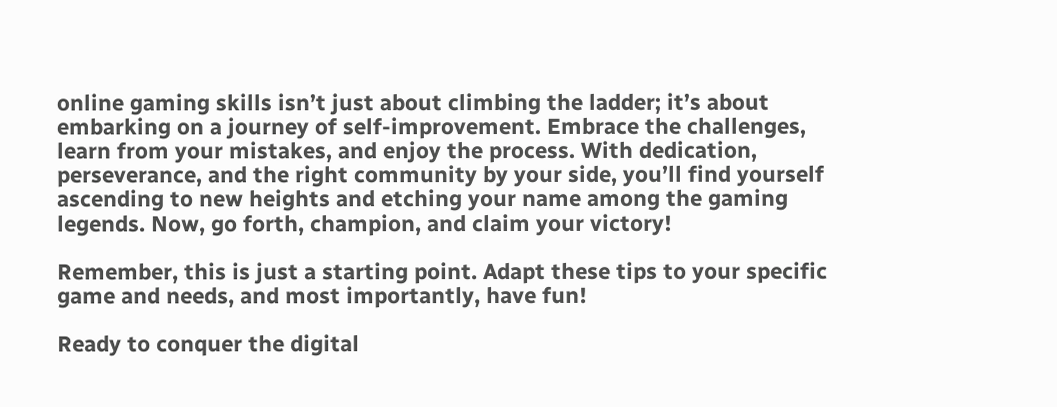online gaming skills isn’t just about climbing the ladder; it’s about embarking on a journey of self-improvement. Embrace the challenges, learn from your mistakes, and enjoy the process. With dedication, perseverance, and the right community by your side, you’ll find yourself ascending to new heights and etching your name among the gaming legends. Now, go forth, champion, and claim your victory!

Remember, this is just a starting point. Adapt these tips to your specific game and needs, and most importantly, have fun!

Ready to conquer the digital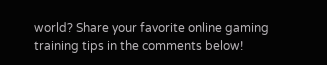world? Share your favorite online gaming training tips in the comments below!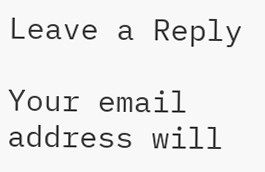Leave a Reply

Your email address will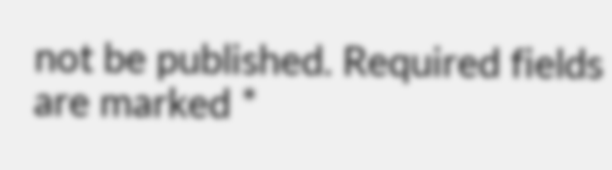not be published. Required fields are marked *